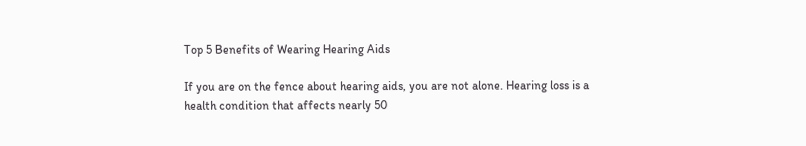Top 5 Benefits of Wearing Hearing Aids

If you are on the fence about hearing aids, you are not alone. Hearing loss is a health condition that affects nearly 50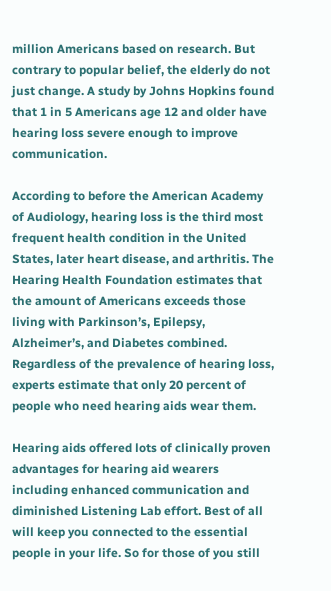million Americans based on research. But contrary to popular belief, the elderly do not just change. A study by Johns Hopkins found that 1 in 5 Americans age 12 and older have hearing loss severe enough to improve communication.

According to before the American Academy of Audiology, hearing loss is the third most frequent health condition in the United States, later heart disease, and arthritis. The Hearing Health Foundation estimates that the amount of Americans exceeds those living with Parkinson’s, Epilepsy, Alzheimer’s, and Diabetes combined. Regardless of the prevalence of hearing loss, experts estimate that only 20 percent of people who need hearing aids wear them.

Hearing aids offered lots of clinically proven advantages for hearing aid wearers including enhanced communication and diminished Listening Lab effort. Best of all will keep you connected to the essential people in your life. So for those of you still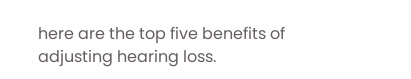here are the top five benefits of adjusting hearing loss.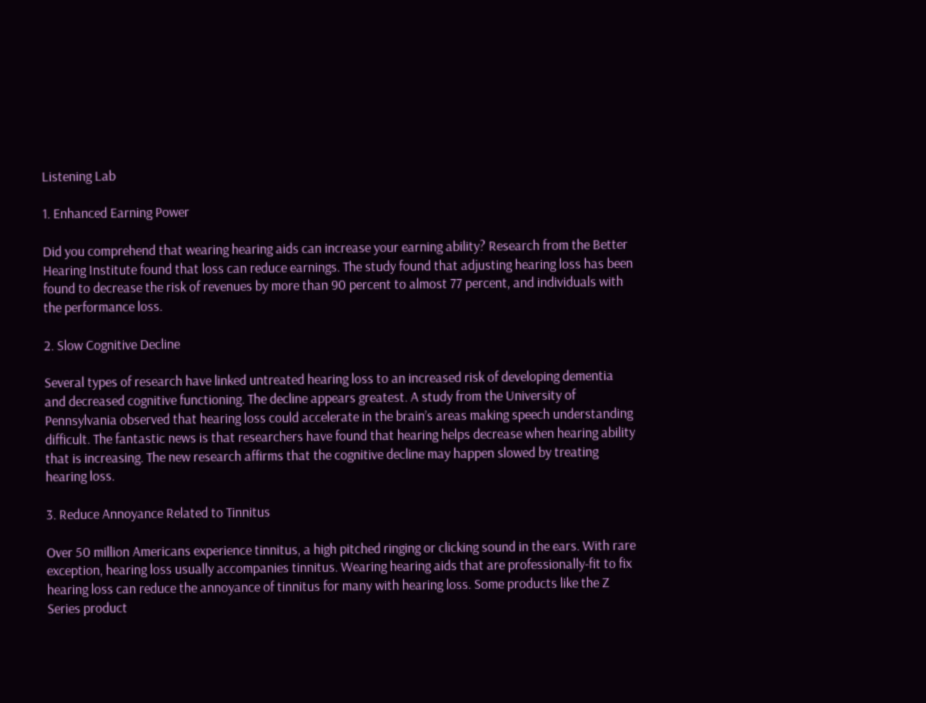Listening Lab

1. Enhanced Earning Power

Did you comprehend that wearing hearing aids can increase your earning ability? Research from the Better Hearing Institute found that loss can reduce earnings. The study found that adjusting hearing loss has been found to decrease the risk of revenues by more than 90 percent to almost 77 percent, and individuals with the performance loss.

2. Slow Cognitive Decline

Several types of research have linked untreated hearing loss to an increased risk of developing dementia and decreased cognitive functioning. The decline appears greatest. A study from the University of Pennsylvania observed that hearing loss could accelerate in the brain’s areas making speech understanding difficult. The fantastic news is that researchers have found that hearing helps decrease when hearing ability that is increasing. The new research affirms that the cognitive decline may happen slowed by treating hearing loss.

3. Reduce Annoyance Related to Tinnitus

Over 50 million Americans experience tinnitus, a high pitched ringing or clicking sound in the ears. With rare exception, hearing loss usually accompanies tinnitus. Wearing hearing aids that are professionally-fit to fix hearing loss can reduce the annoyance of tinnitus for many with hearing loss. Some products like the Z Series product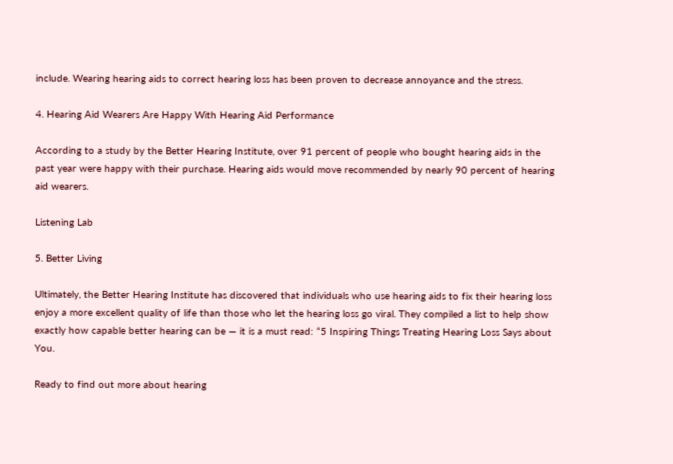include. Wearing hearing aids to correct hearing loss has been proven to decrease annoyance and the stress.

4. Hearing Aid Wearers Are Happy With Hearing Aid Performance

According to a study by the Better Hearing Institute, over 91 percent of people who bought hearing aids in the past year were happy with their purchase. Hearing aids would move recommended by nearly 90 percent of hearing aid wearers.

Listening Lab

5. Better Living

Ultimately, the Better Hearing Institute has discovered that individuals who use hearing aids to fix their hearing loss enjoy a more excellent quality of life than those who let the hearing loss go viral. They compiled a list to help show exactly how capable better hearing can be — it is a must read: “5 Inspiring Things Treating Hearing Loss Says about You.

Ready to find out more about hearing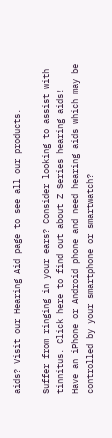aids? Visit our Hearing Aid page to see all our products.

Suffer from ringing in your ears? Consider looking to assist with tinnitus. Click here to find out about Z Series hearing aids!
Have an iPhone or Android phone and need hearing aids which may be controlled by your smartphone or smartwatch?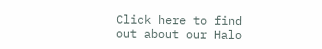Click here to find out about our Halo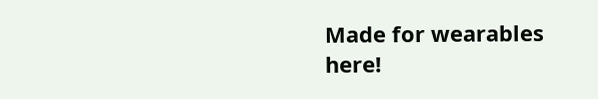Made for wearables here!